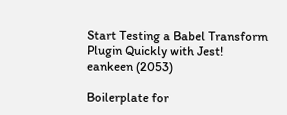Start Testing a Babel Transform Plugin Quickly with Jest!
eankeen (2053)

Boilerplate for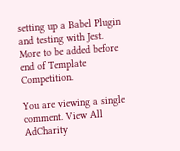setting up a Babel Plugin and testing with Jest. More to be added before end of Template Competition.

You are viewing a single comment. View All
AdCharity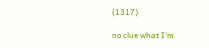(1317)

no clue what I'm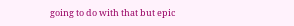going to do with that but epic